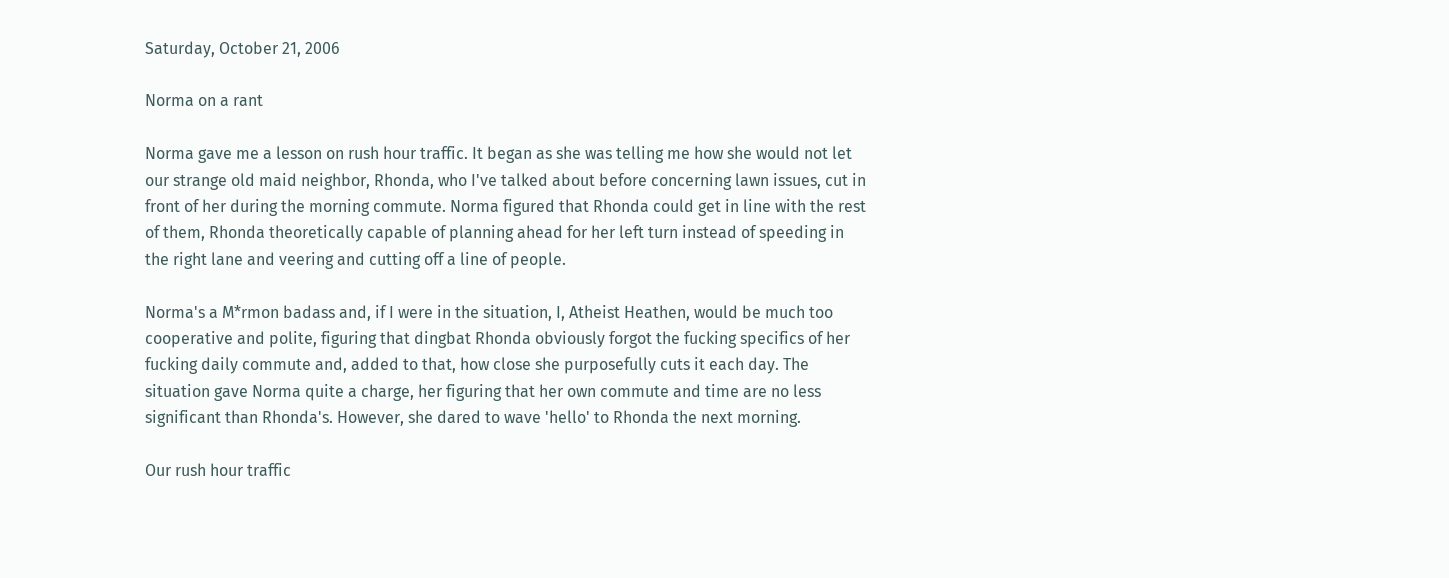Saturday, October 21, 2006

Norma on a rant

Norma gave me a lesson on rush hour traffic. It began as she was telling me how she would not let our strange old maid neighbor, Rhonda, who I've talked about before concerning lawn issues, cut in front of her during the morning commute. Norma figured that Rhonda could get in line with the rest of them, Rhonda theoretically capable of planning ahead for her left turn instead of speeding in the right lane and veering and cutting off a line of people.

Norma's a M*rmon badass and, if I were in the situation, I, Atheist Heathen, would be much too cooperative and polite, figuring that dingbat Rhonda obviously forgot the fucking specifics of her fucking daily commute and, added to that, how close she purposefully cuts it each day. The situation gave Norma quite a charge, her figuring that her own commute and time are no less significant than Rhonda's. However, she dared to wave 'hello' to Rhonda the next morning.

Our rush hour traffic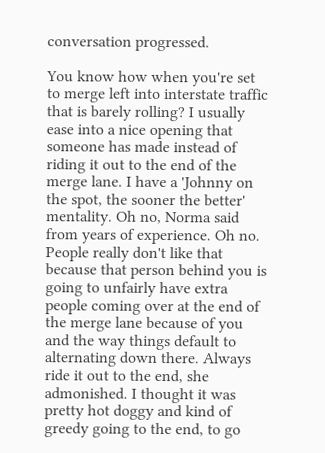conversation progressed.

You know how when you're set to merge left into interstate traffic that is barely rolling? I usually ease into a nice opening that someone has made instead of riding it out to the end of the merge lane. I have a 'Johnny on the spot, the sooner the better' mentality. Oh no, Norma said from years of experience. Oh no. People really don't like that because that person behind you is going to unfairly have extra people coming over at the end of the merge lane because of you and the way things default to alternating down there. Always ride it out to the end, she admonished. I thought it was pretty hot doggy and kind of greedy going to the end, to go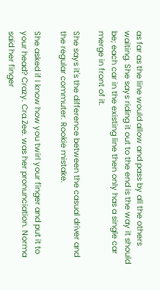as far as the line would allow and pass by all the others waiting. She says riding it out to the end is the way it should be; each car in the existing line then only has a single car merge in front of it.

She says it's the difference between the casual driver and the regular commuter. Rookie mistake.

She asked if I know how you twirl your finger and put it to your head? Crazy. Cra.Zee. was her pronunciation. Norma said her finger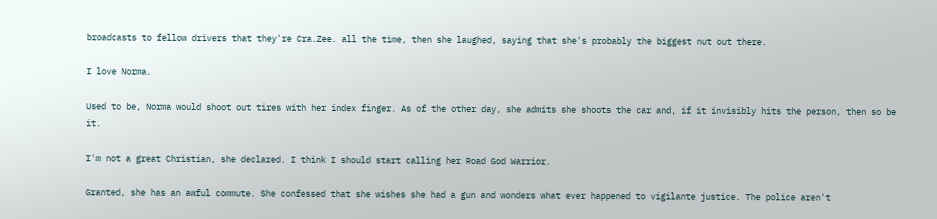broadcasts to fellow drivers that they're Cra.Zee. all the time, then she laughed, saying that she's probably the biggest nut out there.

I love Norma.

Used to be, Norma would shoot out tires with her index finger. As of the other day, she admits she shoots the car and, if it invisibly hits the person, then so be it.

I'm not a great Christian, she declared. I think I should start calling her Road God Warrior.

Granted, she has an awful commute. She confessed that she wishes she had a gun and wonders what ever happened to vigilante justice. The police aren't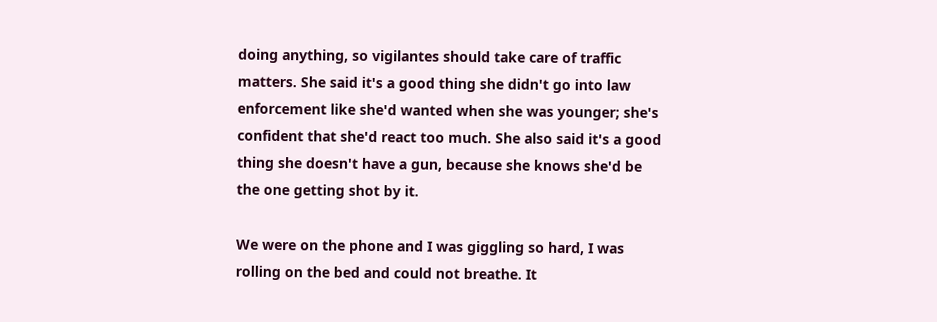doing anything, so vigilantes should take care of traffic matters. She said it's a good thing she didn't go into law enforcement like she'd wanted when she was younger; she's confident that she'd react too much. She also said it's a good thing she doesn't have a gun, because she knows she'd be the one getting shot by it.

We were on the phone and I was giggling so hard, I was rolling on the bed and could not breathe. It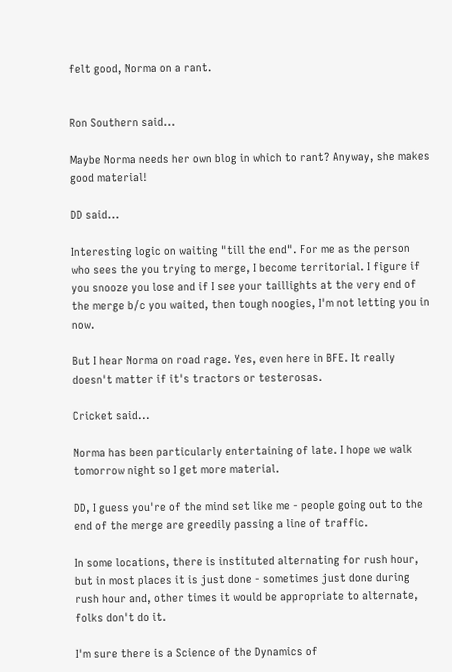felt good, Norma on a rant.


Ron Southern said...

Maybe Norma needs her own blog in which to rant? Anyway, she makes good material!

DD said...

Interesting logic on waiting "till the end". For me as the person who sees the you trying to merge, I become territorial. I figure if you snooze you lose and if I see your taillights at the very end of the merge b/c you waited, then tough noogies, I'm not letting you in now.

But I hear Norma on road rage. Yes, even here in BFE. It really doesn't matter if it's tractors or testerosas.

Cricket said...

Norma has been particularly entertaining of late. I hope we walk tomorrow night so I get more material.

DD, I guess you're of the mind set like me - people going out to the end of the merge are greedily passing a line of traffic.

In some locations, there is instituted alternating for rush hour, but in most places it is just done - sometimes just done during rush hour and, other times it would be appropriate to alternate, folks don't do it.

I'm sure there is a Science of the Dynamics of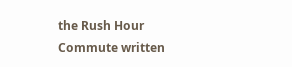the Rush Hour Commute written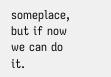someplace, but if now we can do it.